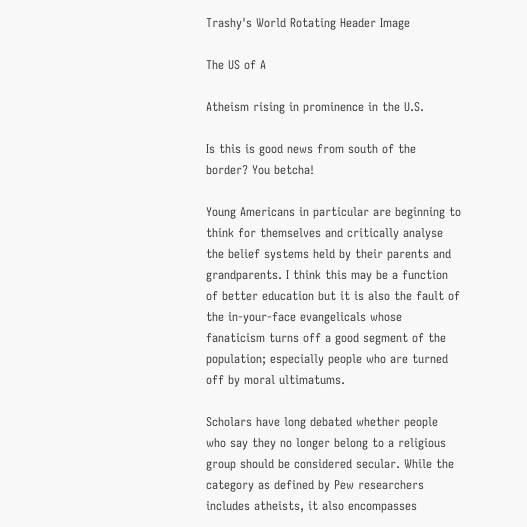Trashy's World Rotating Header Image

The US of A

Atheism rising in prominence in the U.S.

Is this is good news from south of the border? You betcha!

Young Americans in particular are beginning to think for themselves and critically analyse the belief systems held by their parents and grandparents. I think this may be a function of better education but it is also the fault of the in-your-face evangelicals whose fanaticism turns off a good segment of the population; especially people who are turned off by moral ultimatums.

Scholars have long debated whether people who say they no longer belong to a religious group should be considered secular. While the category as defined by Pew researchers includes atheists, it also encompasses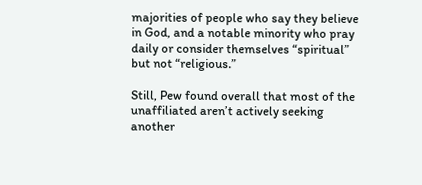majorities of people who say they believe in God, and a notable minority who pray daily or consider themselves “spiritual” but not “religious.”

Still, Pew found overall that most of the unaffiliated aren’t actively seeking another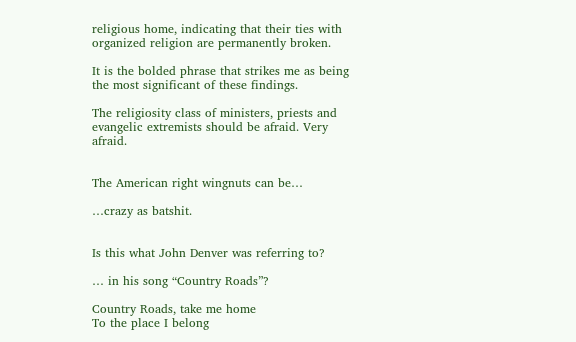religious home, indicating that their ties with organized religion are permanently broken.

It is the bolded phrase that strikes me as being the most significant of these findings.

The religiosity class of ministers, priests and evangelic extremists should be afraid. Very afraid.


The American right wingnuts can be…

…crazy as batshit.


Is this what John Denver was referring to?

… in his song “Country Roads”?

Country Roads, take me home
To the place I belong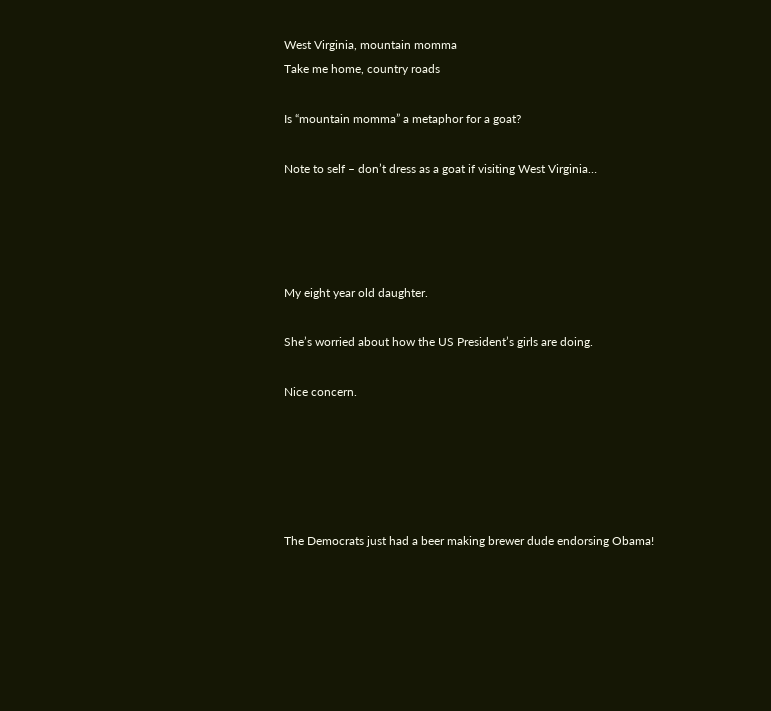West Virginia, mountain momma
Take me home, country roads

Is “mountain momma” a metaphor for a goat?

Note to self – don’t dress as a goat if visiting West Virginia…




My eight year old daughter.

She’s worried about how the US President’s girls are doing.

Nice concern.





The Democrats just had a beer making brewer dude endorsing Obama!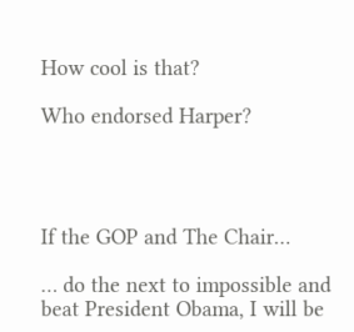How cool is that?

Who endorsed Harper?




If the GOP and The Chair…

… do the next to impossible and beat President Obama, I will be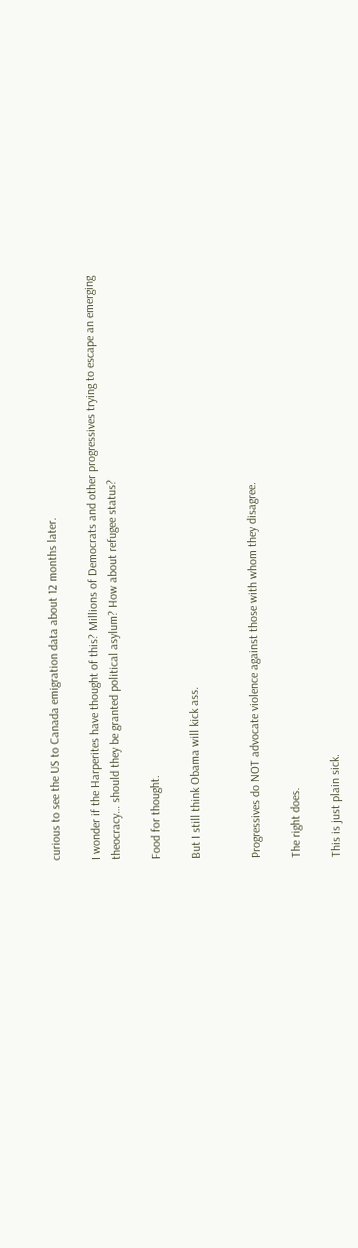curious to see the US to Canada emigration data about 12 months later.

I wonder if the Harperites have thought of this? Millions of Democrats and other progressives trying to escape an emerging theocracy… should they be granted political asylum? How about refugee status?

Food for thought.

But I still think Obama will kick ass.


Progressives do NOT advocate violence against those with whom they disagree.

The right does.

This is just plain sick.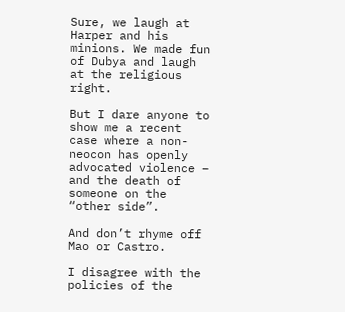Sure, we laugh at Harper and his minions. We made fun of Dubya and laugh at the religious right.

But I dare anyone to show me a recent case where a non-neocon has openly advocated violence – and the death of someone on the “other side”.

And don’t rhyme off Mao or Castro.

I disagree with the policies of the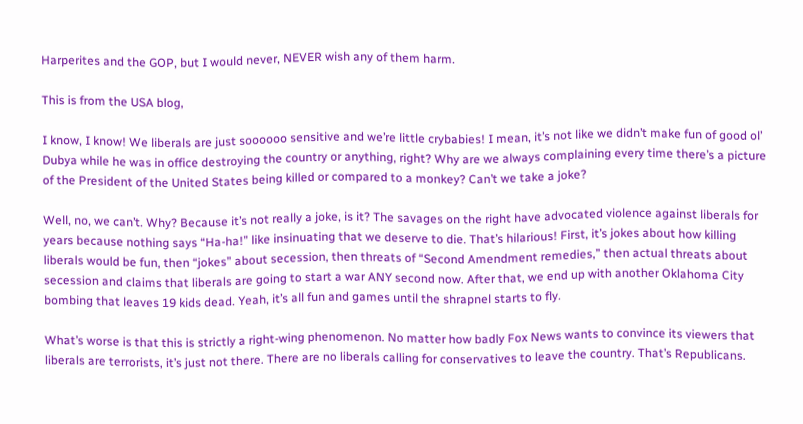Harperites and the GOP, but I would never, NEVER wish any of them harm.

This is from the USA blog,

I know, I know! We liberals are just soooooo sensitive and we’re little crybabies! I mean, it’s not like we didn’t make fun of good ol’ Dubya while he was in office destroying the country or anything, right? Why are we always complaining every time there’s a picture of the President of the United States being killed or compared to a monkey? Can’t we take a joke?

Well, no, we can’t. Why? Because it’s not really a joke, is it? The savages on the right have advocated violence against liberals for years because nothing says “Ha-ha!” like insinuating that we deserve to die. That’s hilarious! First, it’s jokes about how killing liberals would be fun, then “jokes” about secession, then threats of “Second Amendment remedies,” then actual threats about secession and claims that liberals are going to start a war ANY second now. After that, we end up with another Oklahoma City bombing that leaves 19 kids dead. Yeah, it’s all fun and games until the shrapnel starts to fly.

What’s worse is that this is strictly a right-wing phenomenon. No matter how badly Fox News wants to convince its viewers that liberals are terrorists, it’s just not there. There are no liberals calling for conservatives to leave the country. That’s Republicans.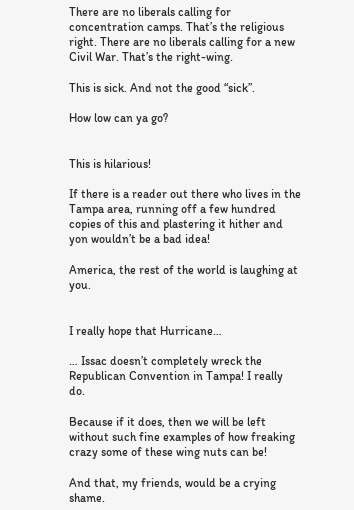There are no liberals calling for concentration camps. That’s the religious right. There are no liberals calling for a new Civil War. That’s the right-wing.

This is sick. And not the good “sick”.

How low can ya go?


This is hilarious!

If there is a reader out there who lives in the Tampa area, running off a few hundred copies of this and plastering it hither and yon wouldn’t be a bad idea!

America, the rest of the world is laughing at you.


I really hope that Hurricane…

… Issac doesn’t completely wreck the Republican Convention in Tampa! I really do.

Because if it does, then we will be left without such fine examples of how freaking crazy some of these wing nuts can be!

And that, my friends, would be a crying shame.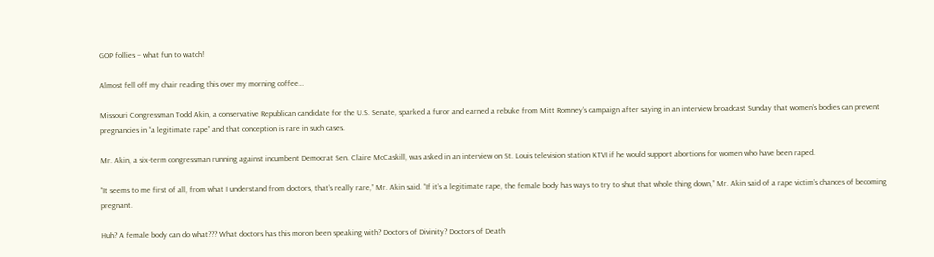GOP follies – what fun to watch!

Almost fell off my chair reading this over my morning coffee…

Missouri Congressman Todd Akin, a conservative Republican candidate for the U.S. Senate, sparked a furor and earned a rebuke from Mitt Romney’s campaign after saying in an interview broadcast Sunday that women’s bodies can prevent pregnancies in “a legitimate rape” and that conception is rare in such cases.

Mr. Akin, a six-term congressman running against incumbent Democrat Sen. Claire McCaskill, was asked in an interview on St. Louis television station KTVI if he would support abortions for women who have been raped.

“It seems to me first of all, from what I understand from doctors, that’s really rare,” Mr. Akin said. “If it’s a legitimate rape, the female body has ways to try to shut that whole thing down,” Mr. Akin said of a rape victim’s chances of becoming pregnant.

Huh? A female body can do what??? What doctors has this moron been speaking with? Doctors of Divinity? Doctors of Death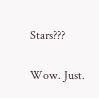Stars???

Wow. Just.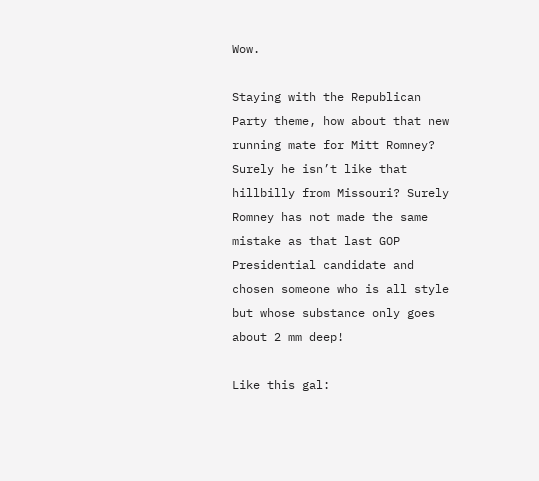Wow.

Staying with the Republican Party theme, how about that new running mate for Mitt Romney? Surely he isn’t like that hillbilly from Missouri? Surely Romney has not made the same mistake as that last GOP Presidential candidate and chosen someone who is all style but whose substance only goes about 2 mm deep!

Like this gal: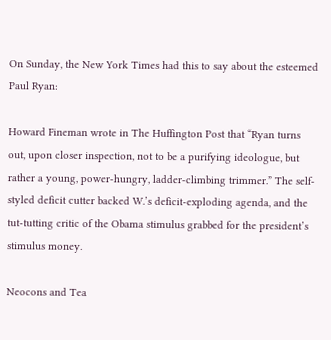On Sunday, the New York Times had this to say about the esteemed Paul Ryan:

Howard Fineman wrote in The Huffington Post that “Ryan turns out, upon closer inspection, not to be a purifying ideologue, but rather a young, power-hungry, ladder-climbing trimmer.” The self-styled deficit cutter backed W.’s deficit-exploding agenda, and the tut-tutting critic of the Obama stimulus grabbed for the president’s stimulus money.

Neocons and Tea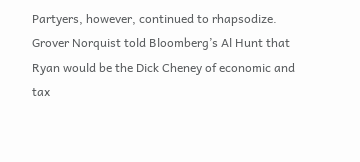Partyers, however, continued to rhapsodize. Grover Norquist told Bloomberg’s Al Hunt that Ryan would be the Dick Cheney of economic and tax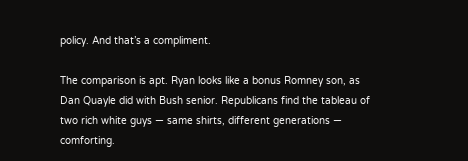policy. And that’s a compliment.

The comparison is apt. Ryan looks like a bonus Romney son, as Dan Quayle did with Bush senior. Republicans find the tableau of two rich white guys — same shirts, different generations — comforting.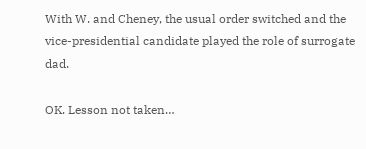With W. and Cheney, the usual order switched and the vice-presidential candidate played the role of surrogate dad.

OK. Lesson not taken…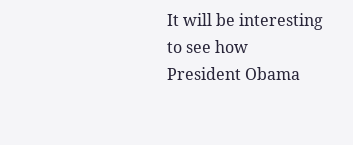It will be interesting to see how President Obama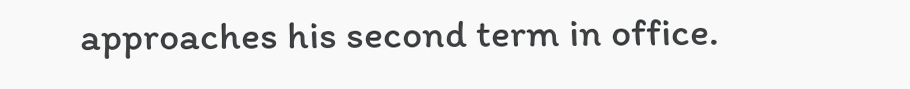approaches his second term in office.